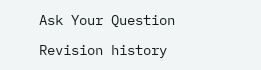Ask Your Question

Revision history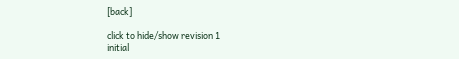[back]

click to hide/show revision 1
initial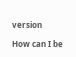version

How can I be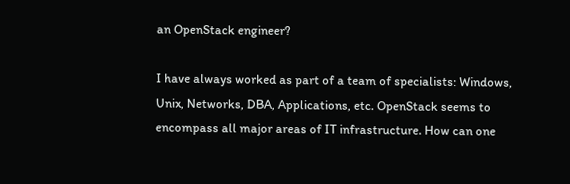an OpenStack engineer?

I have always worked as part of a team of specialists: Windows, Unix, Networks, DBA, Applications, etc. OpenStack seems to encompass all major areas of IT infrastructure. How can one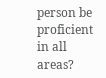person be proficient in all areas?